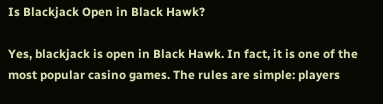Is Blackjack Open in Black Hawk?

Yes, blackjack is open in Black Hawk. In fact, it is one of the most popular casino games. The rules are simple: players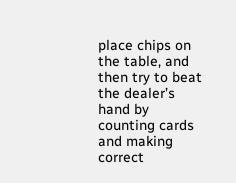place chips on the table, and then try to beat the dealer’s hand by counting cards and making correct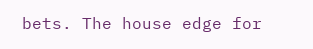bets. The house edge for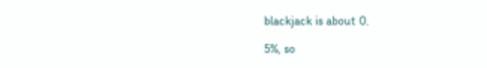blackjack is about 0.

5%, so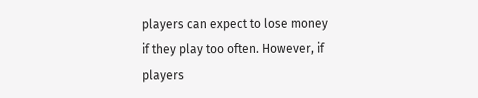players can expect to lose money if they play too often. However, if players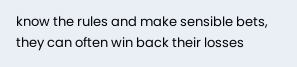know the rules and make sensible bets, they can often win back their losses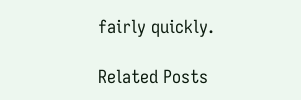fairly quickly.

Related Posts